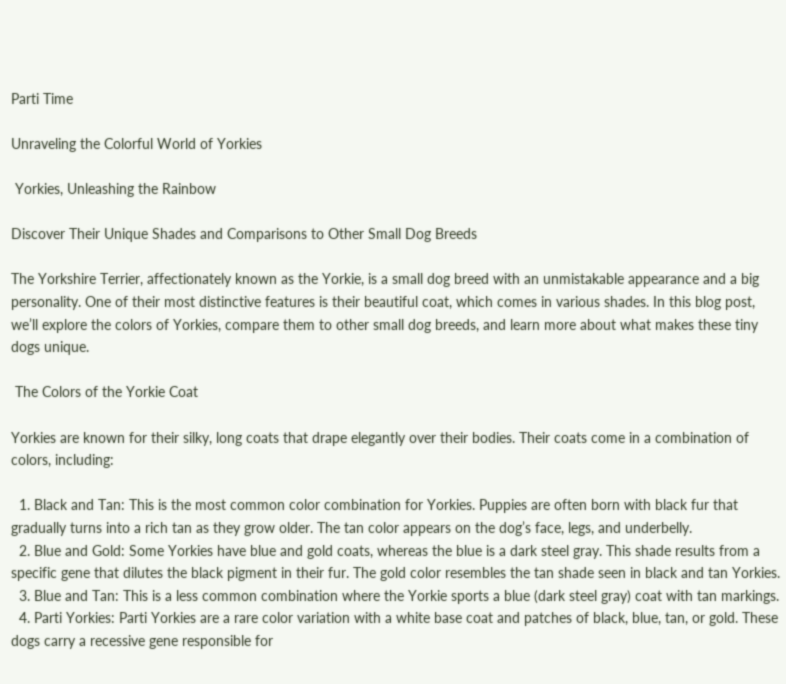Parti Time

Unraveling the Colorful World of Yorkies

 Yorkies, Unleashing the Rainbow

Discover Their Unique Shades and Comparisons to Other Small Dog Breeds

The Yorkshire Terrier, affectionately known as the Yorkie, is a small dog breed with an unmistakable appearance and a big personality. One of their most distinctive features is their beautiful coat, which comes in various shades. In this blog post, we’ll explore the colors of Yorkies, compare them to other small dog breeds, and learn more about what makes these tiny dogs unique.

 The Colors of the Yorkie Coat

Yorkies are known for their silky, long coats that drape elegantly over their bodies. Their coats come in a combination of colors, including:

  1. Black and Tan: This is the most common color combination for Yorkies. Puppies are often born with black fur that gradually turns into a rich tan as they grow older. The tan color appears on the dog’s face, legs, and underbelly.
  2. Blue and Gold: Some Yorkies have blue and gold coats, whereas the blue is a dark steel gray. This shade results from a specific gene that dilutes the black pigment in their fur. The gold color resembles the tan shade seen in black and tan Yorkies.
  3. Blue and Tan: This is a less common combination where the Yorkie sports a blue (dark steel gray) coat with tan markings.
  4. Parti Yorkies: Parti Yorkies are a rare color variation with a white base coat and patches of black, blue, tan, or gold. These dogs carry a recessive gene responsible for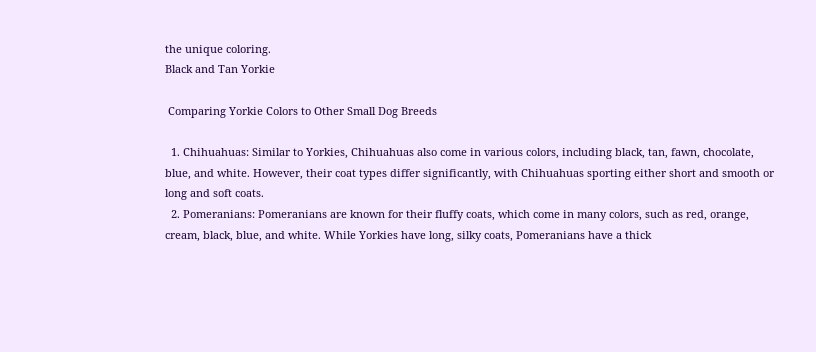the unique coloring.
Black and Tan Yorkie

 Comparing Yorkie Colors to Other Small Dog Breeds

  1. Chihuahuas: Similar to Yorkies, Chihuahuas also come in various colors, including black, tan, fawn, chocolate, blue, and white. However, their coat types differ significantly, with Chihuahuas sporting either short and smooth or long and soft coats.
  2. Pomeranians: Pomeranians are known for their fluffy coats, which come in many colors, such as red, orange, cream, black, blue, and white. While Yorkies have long, silky coats, Pomeranians have a thick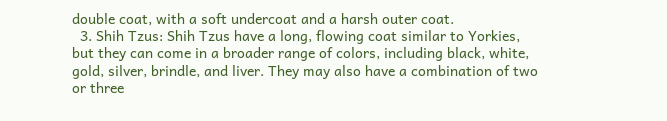double coat, with a soft undercoat and a harsh outer coat.
  3. Shih Tzus: Shih Tzus have a long, flowing coat similar to Yorkies, but they can come in a broader range of colors, including black, white, gold, silver, brindle, and liver. They may also have a combination of two or three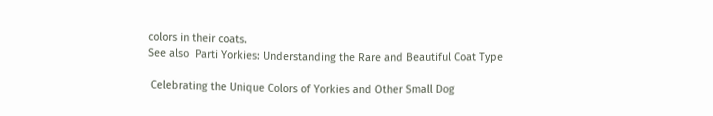colors in their coats.
See also  Parti Yorkies: Understanding the Rare and Beautiful Coat Type

 Celebrating the Unique Colors of Yorkies and Other Small Dog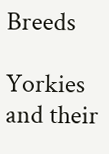Breeds

Yorkies and their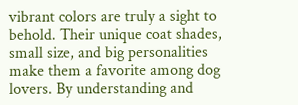vibrant colors are truly a sight to behold. Their unique coat shades, small size, and big personalities make them a favorite among dog lovers. By understanding and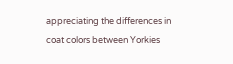appreciating the differences in coat colors between Yorkies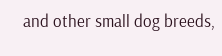and other small dog breeds,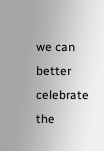we can better celebrate the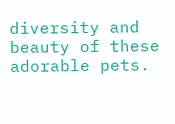diversity and beauty of these adorable pets.